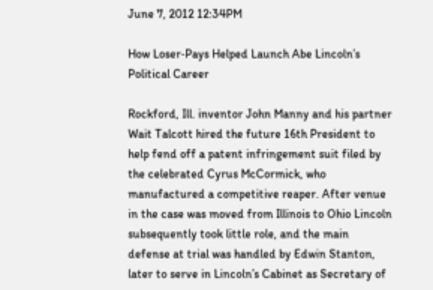June 7, 2012 12:34PM

How Loser‐Pays Helped Launch Abe Lincoln’s Political Career

Rockford, Ill. inventor John Manny and his partner Wait Talcott hired the future 16th President to help fend off a patent infringement suit filed by the celebrated Cyrus McCormick, who manufactured a competitive reaper. After venue in the case was moved from Illinois to Ohio Lincoln subsequently took little role, and the main defense at trial was handled by Edwin Stanton, later to serve in Lincoln’s Cabinet as Secretary of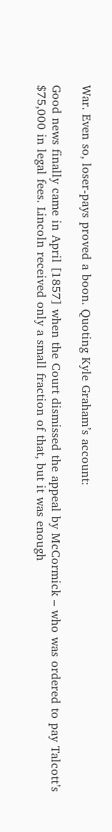War. Even so, loser‐pays proved a boon. Quoting Kyle Graham’s account:

Good news finally came in April [1857] when the Court dismissed the appeal by McCormick – who was ordered to pay Talcott’s $75,000 in legal fees. Lincoln received only a small fraction of that, but it was enough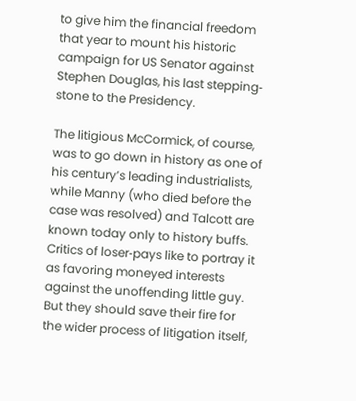to give him the financial freedom that year to mount his historic campaign for US Senator against Stephen Douglas, his last stepping‐stone to the Presidency.

The litigious McCormick, of course, was to go down in history as one of his century’s leading industrialists, while Manny (who died before the case was resolved) and Talcott are known today only to history buffs. Critics of loser‐pays like to portray it as favoring moneyed interests against the unoffending little guy. But they should save their fire for the wider process of litigation itself,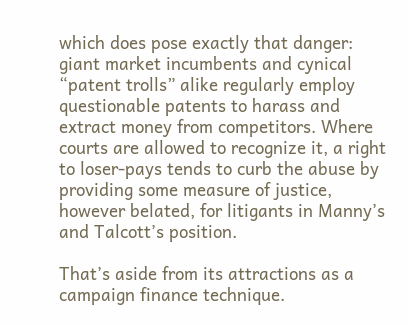which does pose exactly that danger: giant market incumbents and cynical “patent trolls” alike regularly employ questionable patents to harass and extract money from competitors. Where courts are allowed to recognize it, a right to loser‐pays tends to curb the abuse by providing some measure of justice, however belated, for litigants in Manny’s and Talcott’s position.

That’s aside from its attractions as a campaign finance technique.